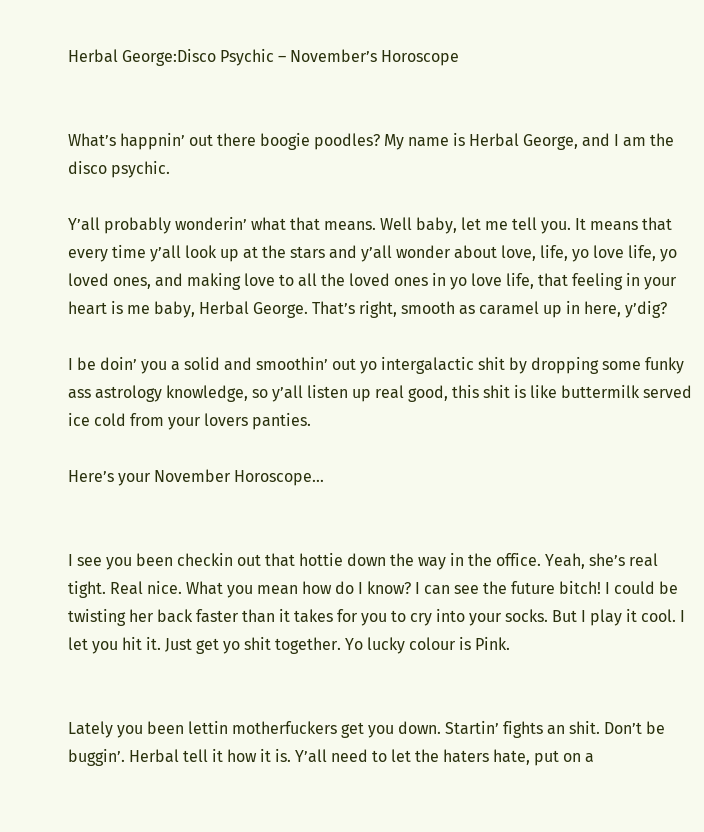Herbal George:Disco Psychic – November’s Horoscope


What’s happnin’ out there boogie poodles? My name is Herbal George, and I am the disco psychic.

Y’all probably wonderin’ what that means. Well baby, let me tell you. It means that every time y’all look up at the stars and y’all wonder about love, life, yo love life, yo loved ones, and making love to all the loved ones in yo love life, that feeling in your heart is me baby, Herbal George. That’s right, smooth as caramel up in here, y’dig?

I be doin’ you a solid and smoothin’ out yo intergalactic shit by dropping some funky ass astrology knowledge, so y’all listen up real good, this shit is like buttermilk served ice cold from your lovers panties.

Here’s your November Horoscope…


I see you been checkin out that hottie down the way in the office. Yeah, she’s real tight. Real nice. What you mean how do I know? I can see the future bitch! I could be twisting her back faster than it takes for you to cry into your socks. But I play it cool. I let you hit it. Just get yo shit together. Yo lucky colour is Pink.


Lately you been lettin motherfuckers get you down. Startin’ fights an shit. Don’t be buggin’. Herbal tell it how it is. Y’all need to let the haters hate, put on a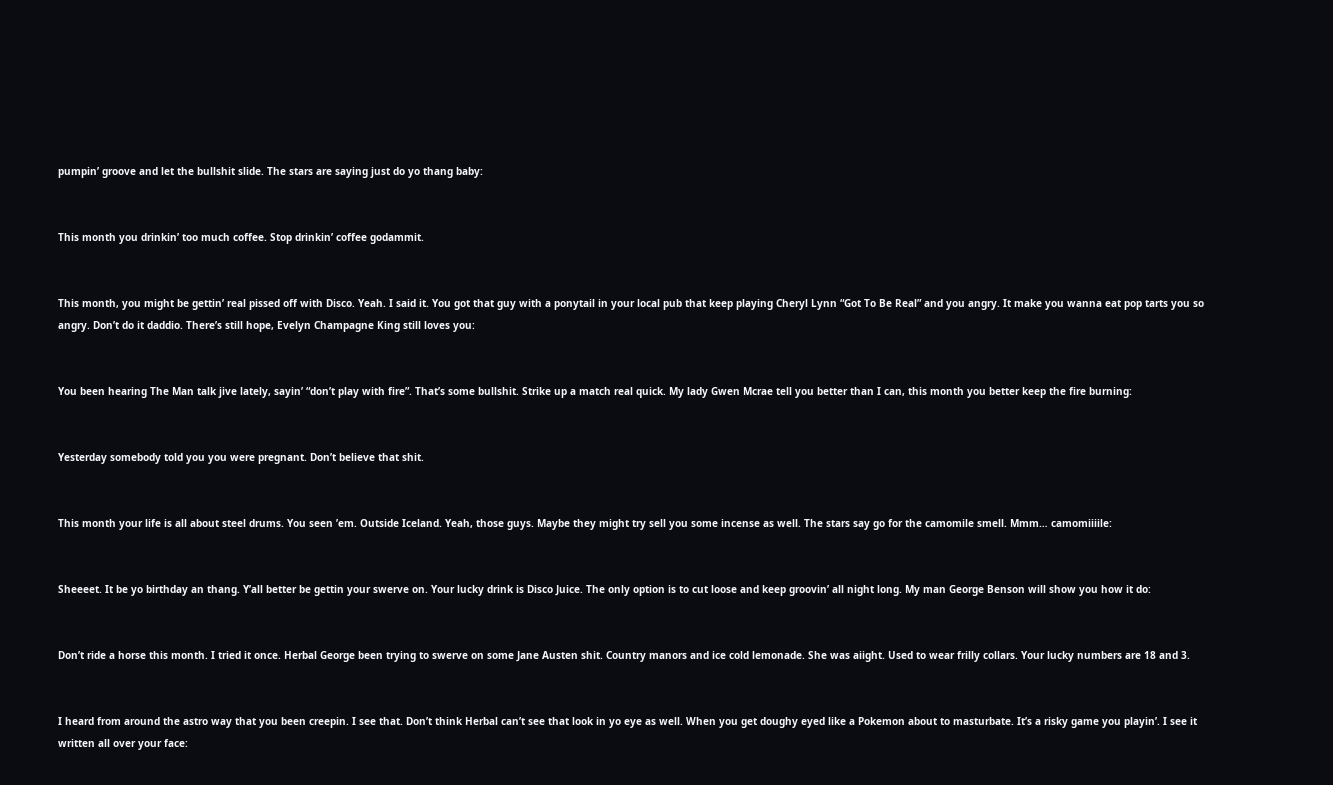pumpin’ groove and let the bullshit slide. The stars are saying just do yo thang baby:


This month you drinkin’ too much coffee. Stop drinkin’ coffee godammit.


This month, you might be gettin’ real pissed off with Disco. Yeah. I said it. You got that guy with a ponytail in your local pub that keep playing Cheryl Lynn “Got To Be Real” and you angry. It make you wanna eat pop tarts you so angry. Don’t do it daddio. There’s still hope, Evelyn Champagne King still loves you:


You been hearing The Man talk jive lately, sayin’ “don’t play with fire”. That’s some bullshit. Strike up a match real quick. My lady Gwen Mcrae tell you better than I can, this month you better keep the fire burning:


Yesterday somebody told you you were pregnant. Don’t believe that shit.


This month your life is all about steel drums. You seen ’em. Outside Iceland. Yeah, those guys. Maybe they might try sell you some incense as well. The stars say go for the camomile smell. Mmm… camomiiiile:


Sheeeet. It be yo birthday an thang. Y’all better be gettin your swerve on. Your lucky drink is Disco Juice. The only option is to cut loose and keep groovin’ all night long. My man George Benson will show you how it do:


Don’t ride a horse this month. I tried it once. Herbal George been trying to swerve on some Jane Austen shit. Country manors and ice cold lemonade. She was aiight. Used to wear frilly collars. Your lucky numbers are 18 and 3.


I heard from around the astro way that you been creepin. I see that. Don’t think Herbal can’t see that look in yo eye as well. When you get doughy eyed like a Pokemon about to masturbate. It’s a risky game you playin’. I see it written all over your face: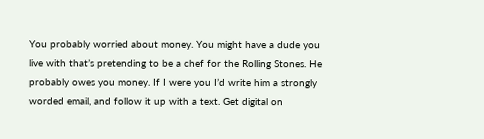You probably worried about money. You might have a dude you live with that’s pretending to be a chef for the Rolling Stones. He probably owes you money. If I were you I’d write him a strongly worded email, and follow it up with a text. Get digital on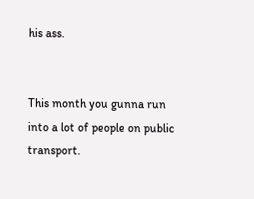his ass.


This month you gunna run into a lot of people on public transport.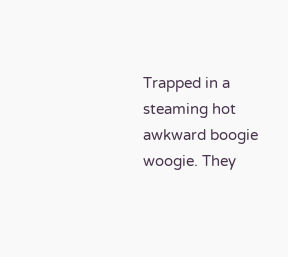Trapped in a steaming hot awkward boogie woogie. They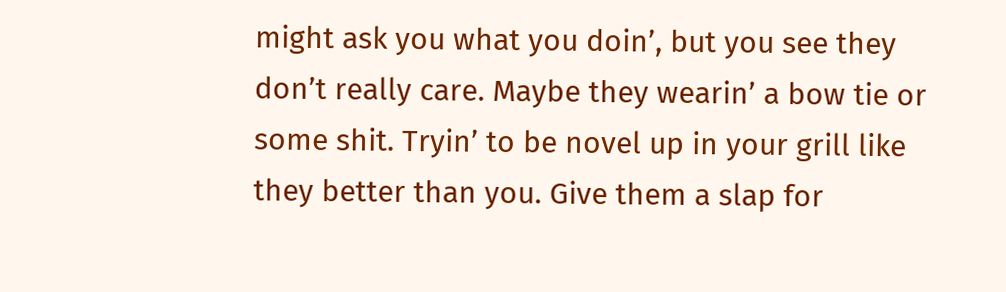might ask you what you doin’, but you see they don’t really care. Maybe they wearin’ a bow tie or some shit. Tryin’ to be novel up in your grill like they better than you. Give them a slap for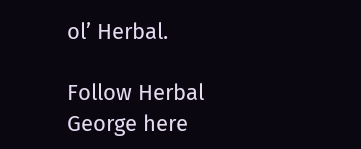ol’ Herbal.

Follow Herbal George here